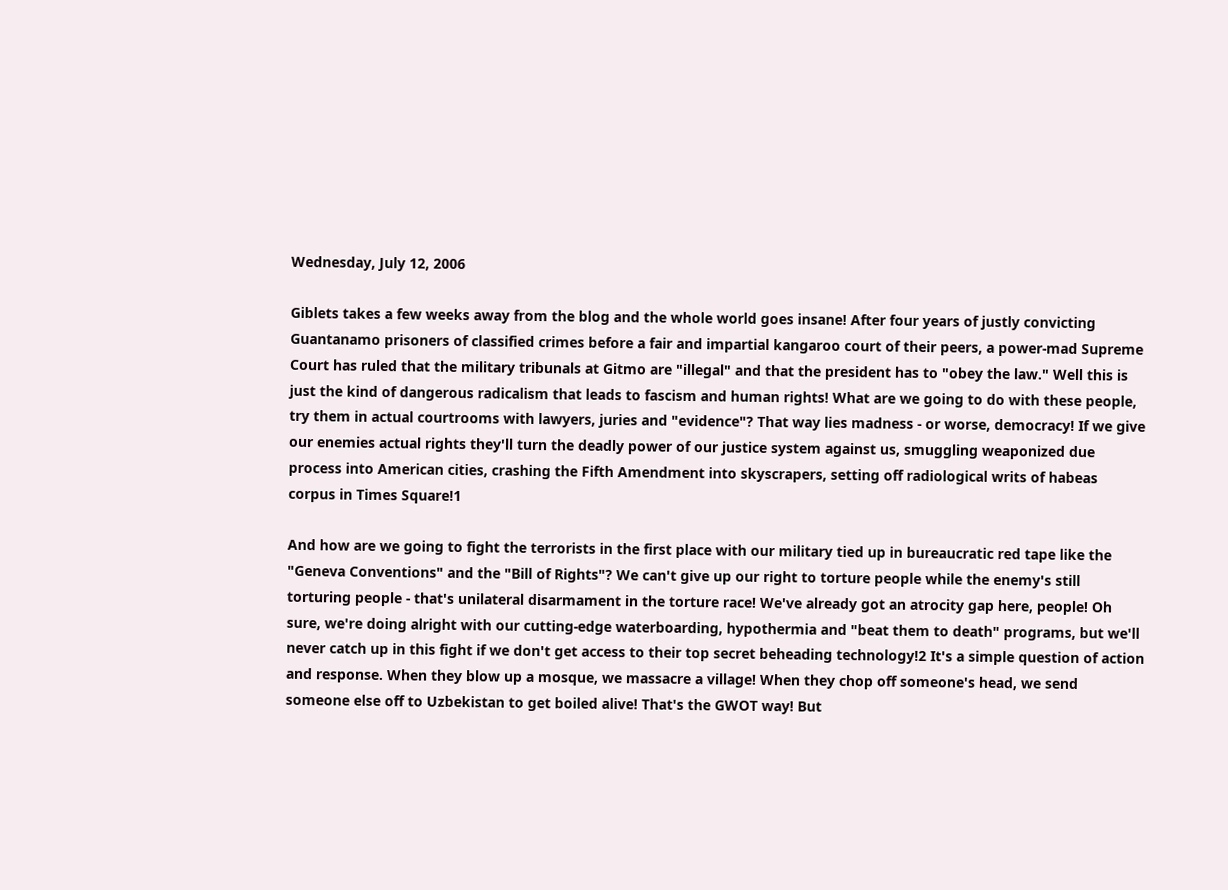Wednesday, July 12, 2006

Giblets takes a few weeks away from the blog and the whole world goes insane! After four years of justly convicting Guantanamo prisoners of classified crimes before a fair and impartial kangaroo court of their peers, a power-mad Supreme Court has ruled that the military tribunals at Gitmo are "illegal" and that the president has to "obey the law." Well this is just the kind of dangerous radicalism that leads to fascism and human rights! What are we going to do with these people, try them in actual courtrooms with lawyers, juries and "evidence"? That way lies madness - or worse, democracy! If we give our enemies actual rights they'll turn the deadly power of our justice system against us, smuggling weaponized due process into American cities, crashing the Fifth Amendment into skyscrapers, setting off radiological writs of habeas corpus in Times Square!1

And how are we going to fight the terrorists in the first place with our military tied up in bureaucratic red tape like the "Geneva Conventions" and the "Bill of Rights"? We can't give up our right to torture people while the enemy's still torturing people - that's unilateral disarmament in the torture race! We've already got an atrocity gap here, people! Oh sure, we're doing alright with our cutting-edge waterboarding, hypothermia and "beat them to death" programs, but we'll never catch up in this fight if we don't get access to their top secret beheading technology!2 It's a simple question of action and response. When they blow up a mosque, we massacre a village! When they chop off someone's head, we send someone else off to Uzbekistan to get boiled alive! That's the GWOT way! But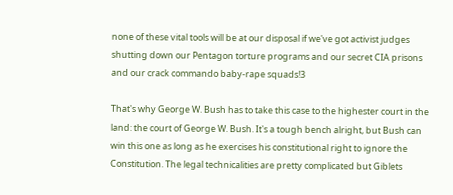none of these vital tools will be at our disposal if we've got activist judges shutting down our Pentagon torture programs and our secret CIA prisons and our crack commando baby-rape squads!3

That's why George W. Bush has to take this case to the highester court in the land: the court of George W. Bush. It's a tough bench alright, but Bush can win this one as long as he exercises his constitutional right to ignore the Constitution. The legal technicalities are pretty complicated but Giblets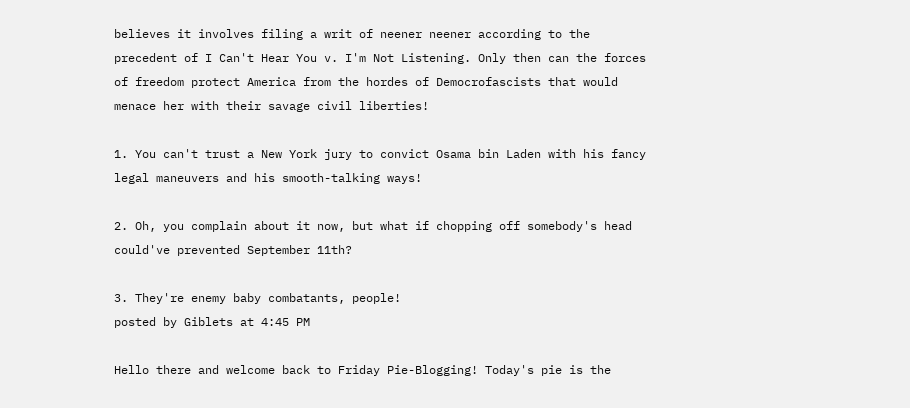believes it involves filing a writ of neener neener according to the precedent of I Can't Hear You v. I'm Not Listening. Only then can the forces of freedom protect America from the hordes of Democrofascists that would menace her with their savage civil liberties!

1. You can't trust a New York jury to convict Osama bin Laden with his fancy legal maneuvers and his smooth-talking ways!

2. Oh, you complain about it now, but what if chopping off somebody's head could've prevented September 11th?

3. They're enemy baby combatants, people!
posted by Giblets at 4:45 PM

Hello there and welcome back to Friday Pie-Blogging! Today's pie is the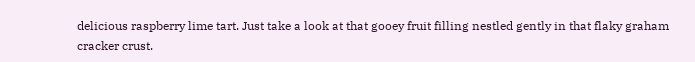delicious raspberry lime tart. Just take a look at that gooey fruit filling nestled gently in that flaky graham cracker crust.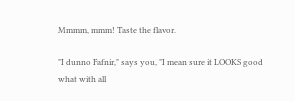Mmmm, mmm! Taste the flavor.

"I dunno Fafnir," says you, "I mean sure it LOOKS good what with all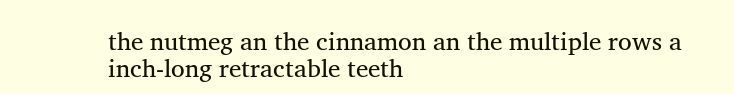the nutmeg an the cinnamon an the multiple rows a inch-long retractable teeth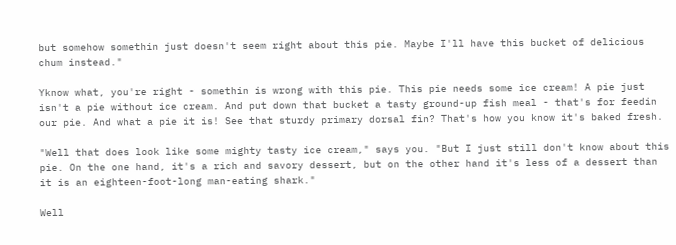but somehow somethin just doesn't seem right about this pie. Maybe I'll have this bucket of delicious chum instead."

Yknow what, you're right - somethin is wrong with this pie. This pie needs some ice cream! A pie just isn't a pie without ice cream. And put down that bucket a tasty ground-up fish meal - that's for feedin our pie. And what a pie it is! See that sturdy primary dorsal fin? That's how you know it's baked fresh.

"Well that does look like some mighty tasty ice cream," says you. "But I just still don't know about this pie. On the one hand, it's a rich and savory dessert, but on the other hand it's less of a dessert than it is an eighteen-foot-long man-eating shark."

Well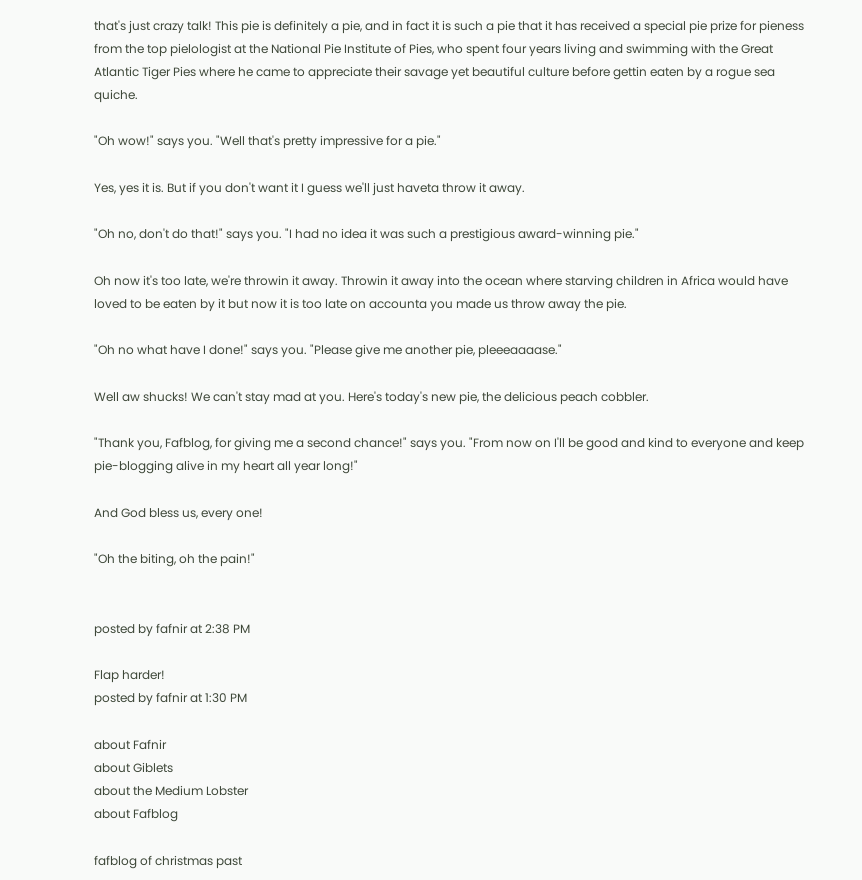that's just crazy talk! This pie is definitely a pie, and in fact it is such a pie that it has received a special pie prize for pieness from the top pielologist at the National Pie Institute of Pies, who spent four years living and swimming with the Great Atlantic Tiger Pies where he came to appreciate their savage yet beautiful culture before gettin eaten by a rogue sea quiche.

"Oh wow!" says you. "Well that's pretty impressive for a pie."

Yes, yes it is. But if you don't want it I guess we'll just haveta throw it away.

"Oh no, don't do that!" says you. "I had no idea it was such a prestigious award-winning pie."

Oh now it's too late, we're throwin it away. Throwin it away into the ocean where starving children in Africa would have loved to be eaten by it but now it is too late on accounta you made us throw away the pie.

"Oh no what have I done!" says you. "Please give me another pie, pleeeaaaase."

Well aw shucks! We can't stay mad at you. Here's today's new pie, the delicious peach cobbler.

"Thank you, Fafblog, for giving me a second chance!" says you. "From now on I'll be good and kind to everyone and keep pie-blogging alive in my heart all year long!"

And God bless us, every one!

"Oh the biting, oh the pain!"


posted by fafnir at 2:38 PM

Flap harder!
posted by fafnir at 1:30 PM

about Fafnir
about Giblets
about the Medium Lobster
about Fafblog

fafblog of christmas past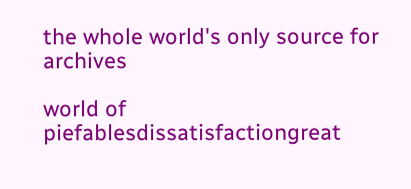the whole world's only source for archives

world of piefablesdissatisfactiongreat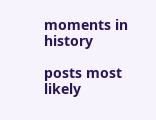moments in history

posts most likely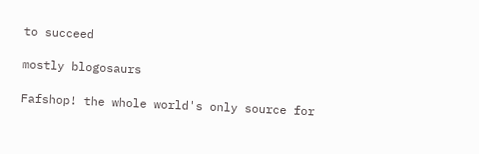to succeed

mostly blogosaurs

Fafshop! the whole world's only source for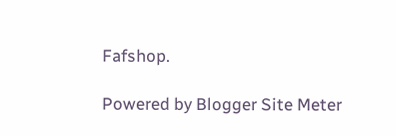Fafshop.

Powered by Blogger Site Meter